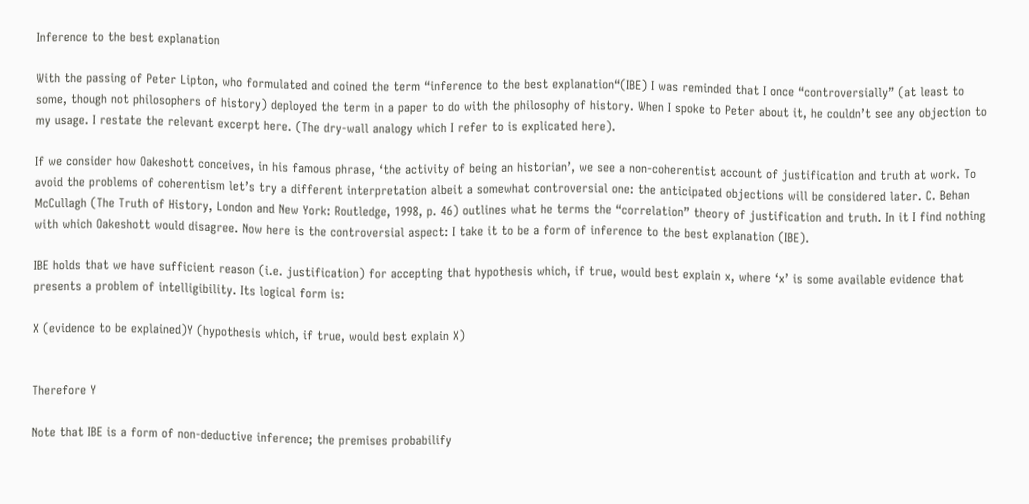Inference to the best explanation

With the passing of Peter Lipton, who formulated and coined the term “inference to the best explanation“(IBE) I was reminded that I once “controversially” (at least to some, though not philosophers of history) deployed the term in a paper to do with the philosophy of history. When I spoke to Peter about it, he couldn’t see any objection to my usage. I restate the relevant excerpt here. (The dry-wall analogy which I refer to is explicated here).

If we consider how Oakeshott conceives, in his famous phrase, ‘the activity of being an historian’, we see a non-coherentist account of justification and truth at work. To avoid the problems of coherentism let’s try a different interpretation albeit a somewhat controversial one: the anticipated objections will be considered later. C. Behan McCullagh (The Truth of History, London and New York: Routledge, 1998, p. 46) outlines what he terms the “correlation” theory of justification and truth. In it I find nothing with which Oakeshott would disagree. Now here is the controversial aspect: I take it to be a form of inference to the best explanation (IBE).

IBE holds that we have sufficient reason (i.e. justification) for accepting that hypothesis which, if true, would best explain x, where ‘x’ is some available evidence that presents a problem of intelligibility. Its logical form is:

X (evidence to be explained)Y (hypothesis which, if true, would best explain X)


Therefore Y

Note that IBE is a form of non-deductive inference; the premises probabilify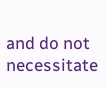and do not necessitate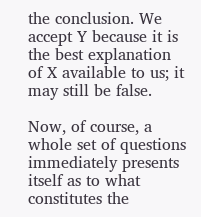the conclusion. We accept Y because it is the best explanation of X available to us; it may still be false.

Now, of course, a whole set of questions immediately presents itself as to what constitutes the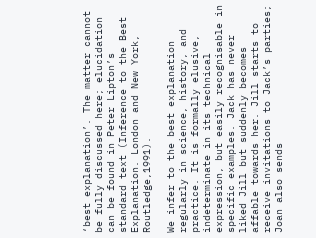‘best explanation’. The matter cannot be fully discussed here; elucidation can be found in Peter Lipton’s standard text (Inference to the Best Explanation. London and New York, Routledge,1991).

We infer to the best explanation regularly in science, history, and practice. It is formally elusive, indeterminate in its technical expression, but easily recognisable in specific examples. Jack has never liked Jill but suddenly becomes affable towards her. Jill starts to receive invitations to Jack’s parties; Joan also sends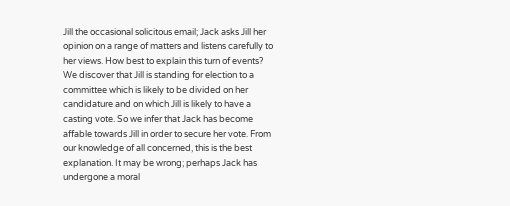Jill the occasional solicitous email; Jack asks Jill her opinion on a range of matters and listens carefully to her views. How best to explain this turn of events? We discover that Jill is standing for election to a committee which is likely to be divided on her candidature and on which Jill is likely to have a casting vote. So we infer that Jack has become affable towards Jill in order to secure her vote. From our knowledge of all concerned, this is the best explanation. It may be wrong; perhaps Jack has undergone a moral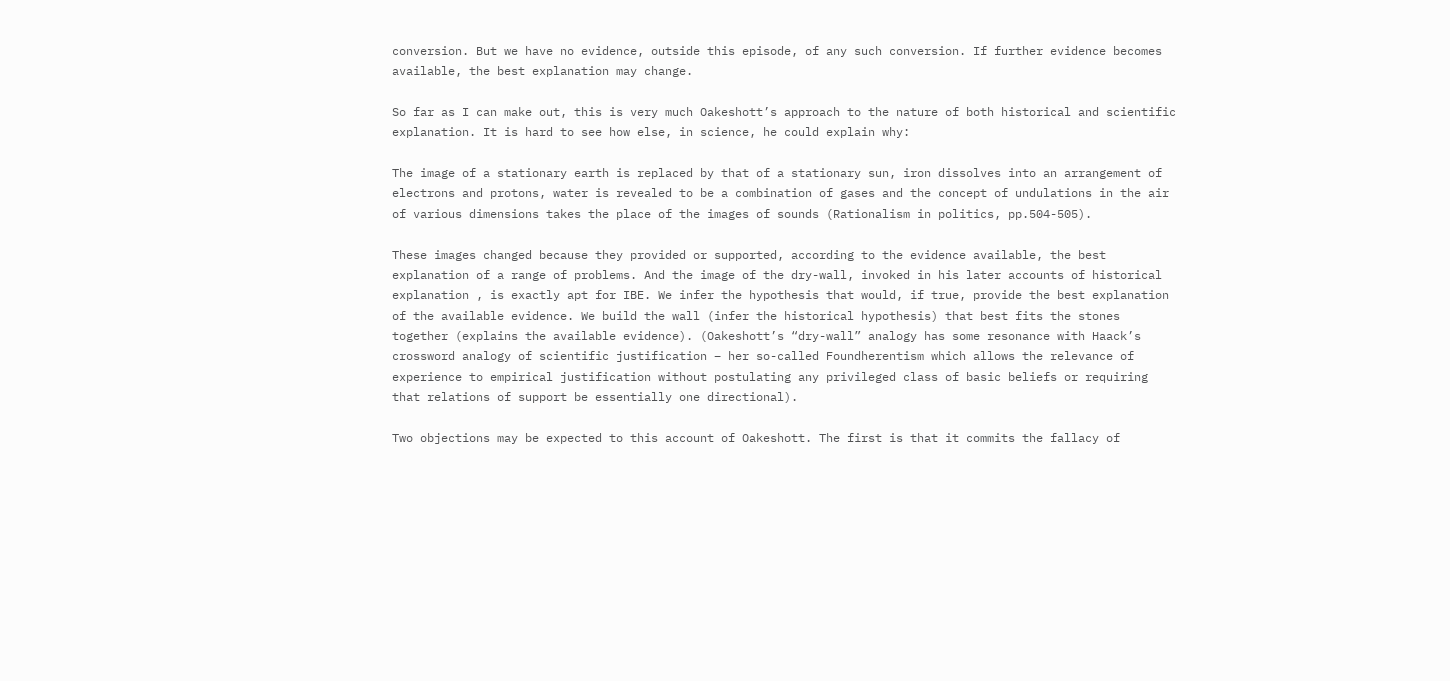conversion. But we have no evidence, outside this episode, of any such conversion. If further evidence becomes available, the best explanation may change.

So far as I can make out, this is very much Oakeshott’s approach to the nature of both historical and scientific explanation. It is hard to see how else, in science, he could explain why:

The image of a stationary earth is replaced by that of a stationary sun, iron dissolves into an arrangement of electrons and protons, water is revealed to be a combination of gases and the concept of undulations in the air of various dimensions takes the place of the images of sounds (Rationalism in politics, pp.504-505).

These images changed because they provided or supported, according to the evidence available, the best explanation of a range of problems. And the image of the dry-wall, invoked in his later accounts of historical explanation , is exactly apt for IBE. We infer the hypothesis that would, if true, provide the best explanation of the available evidence. We build the wall (infer the historical hypothesis) that best fits the stones together (explains the available evidence). (Oakeshott’s “dry-wall” analogy has some resonance with Haack’s crossword analogy of scientific justification – her so-called Foundherentism which allows the relevance of experience to empirical justification without postulating any privileged class of basic beliefs or requiring that relations of support be essentially one directional).

Two objections may be expected to this account of Oakeshott. The first is that it commits the fallacy of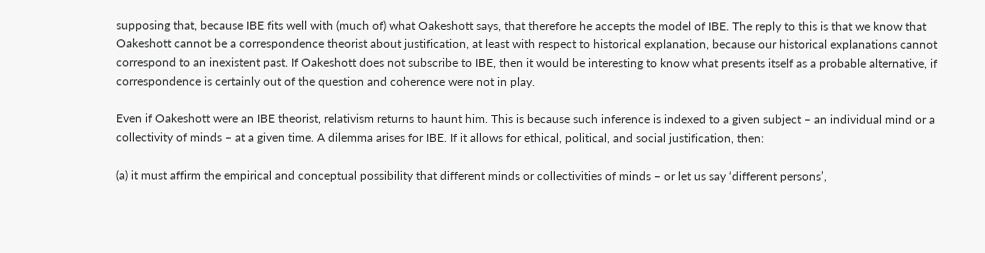supposing that, because IBE fits well with (much of) what Oakeshott says, that therefore he accepts the model of IBE. The reply to this is that we know that Oakeshott cannot be a correspondence theorist about justification, at least with respect to historical explanation, because our historical explanations cannot correspond to an inexistent past. If Oakeshott does not subscribe to IBE, then it would be interesting to know what presents itself as a probable alternative, if correspondence is certainly out of the question and coherence were not in play.

Even if Oakeshott were an IBE theorist, relativism returns to haunt him. This is because such inference is indexed to a given subject – an individual mind or a collectivity of minds – at a given time. A dilemma arises for IBE. If it allows for ethical, political, and social justification, then:

(a) it must affirm the empirical and conceptual possibility that different minds or collectivities of minds – or let us say ‘different persons’,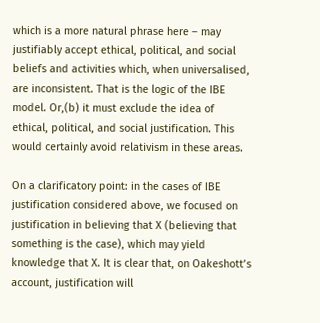which is a more natural phrase here – may justifiably accept ethical, political, and social beliefs and activities which, when universalised, are inconsistent. That is the logic of the IBE model. Or,(b) it must exclude the idea of ethical, political, and social justification. This would certainly avoid relativism in these areas.

On a clarificatory point: in the cases of IBE justification considered above, we focused on justification in believing that X (believing that something is the case), which may yield knowledge that X. It is clear that, on Oakeshott’s account, justification will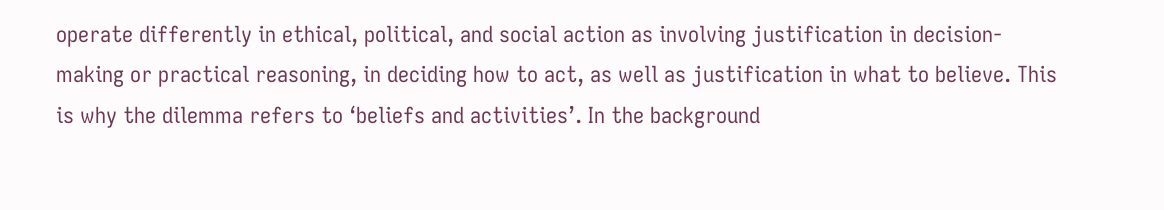operate differently in ethical, political, and social action as involving justification in decision-making or practical reasoning, in deciding how to act, as well as justification in what to believe. This is why the dilemma refers to ‘beliefs and activities’. In the background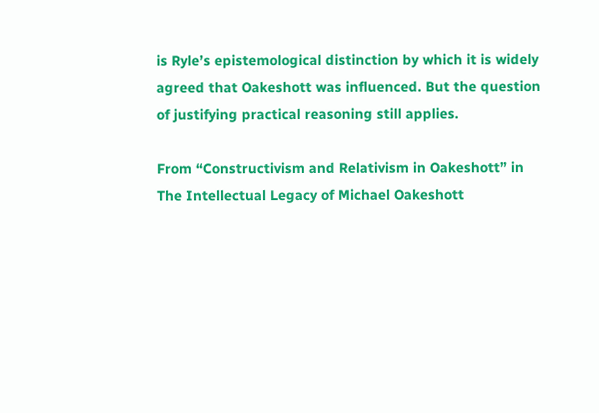is Ryle’s epistemological distinction by which it is widely agreed that Oakeshott was influenced. But the question of justifying practical reasoning still applies.

From “Constructivism and Relativism in Oakeshott” in The Intellectual Legacy of Michael Oakeshott